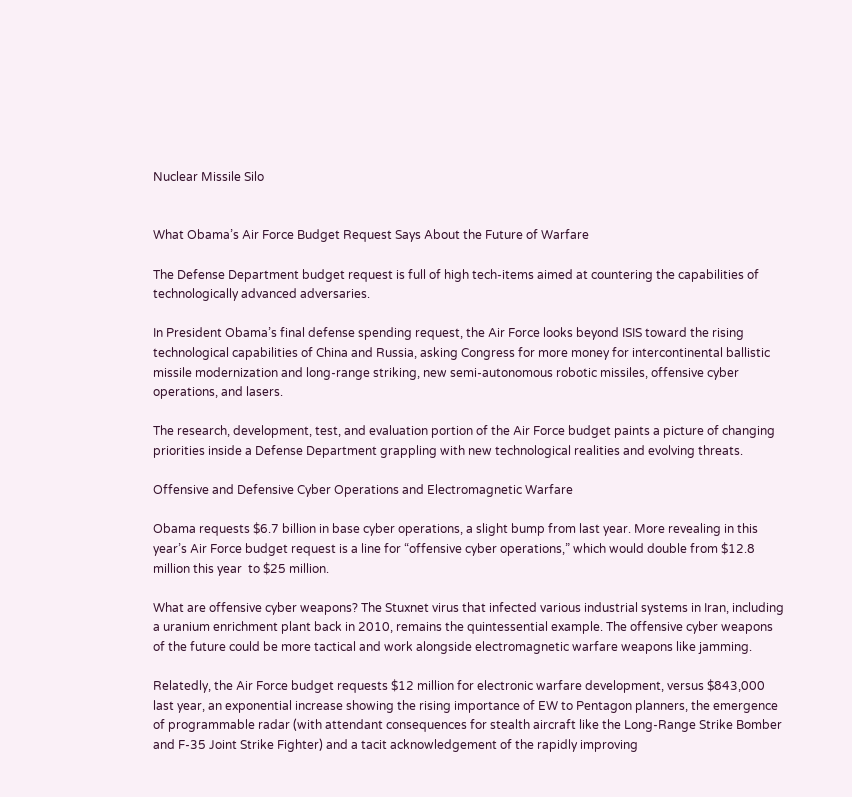Nuclear Missile Silo


What Obama’s Air Force Budget Request Says About the Future of Warfare

The Defense Department budget request is full of high tech-items aimed at countering the capabilities of technologically advanced adversaries.

In President Obama’s final defense spending request, the Air Force looks beyond ISIS toward the rising technological capabilities of China and Russia, asking Congress for more money for intercontinental ballistic missile modernization and long-range striking, new semi-autonomous robotic missiles, offensive cyber operations, and lasers.

The research, development, test, and evaluation portion of the Air Force budget paints a picture of changing priorities inside a Defense Department grappling with new technological realities and evolving threats.

Offensive and Defensive Cyber Operations and Electromagnetic Warfare

Obama requests $6.7 billion in base cyber operations, a slight bump from last year. More revealing in this year’s Air Force budget request is a line for “offensive cyber operations,” which would double from $12.8 million this year  to $25 million.

What are offensive cyber weapons? The Stuxnet virus that infected various industrial systems in Iran, including a uranium enrichment plant back in 2010, remains the quintessential example. The offensive cyber weapons of the future could be more tactical and work alongside electromagnetic warfare weapons like jamming.

Relatedly, the Air Force budget requests $12 million for electronic warfare development, versus $843,000 last year, an exponential increase showing the rising importance of EW to Pentagon planners, the emergence of programmable radar (with attendant consequences for stealth aircraft like the Long-Range Strike Bomber and F-35 Joint Strike Fighter) and a tacit acknowledgement of the rapidly improving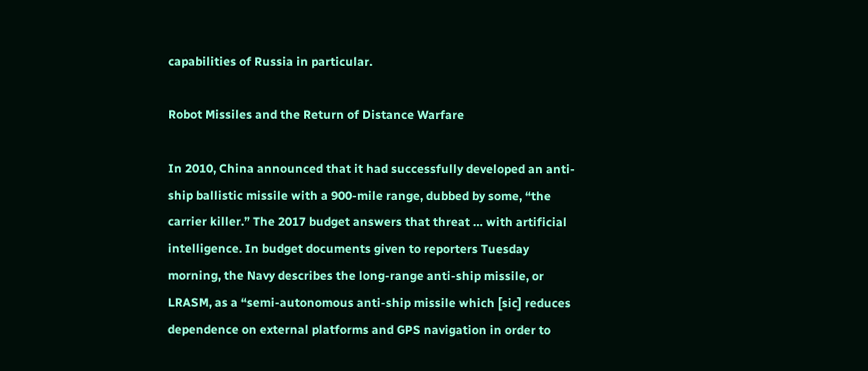capabilities of Russia in particular.

Robot Missiles and the Return of Distance Warfare

In 2010, China announced that it had successfully developed an anti-ship ballistic missile with a 900-mile range, dubbed by some, “the carrier killer.” The 2017 budget answers that threat … with artificial intelligence. In budget documents given to reporters Tuesday morning, the Navy describes the long-range anti-ship missile, or LRASM, as a “semi-autonomous anti-ship missile which [sic] reduces dependence on external platforms and GPS navigation in order to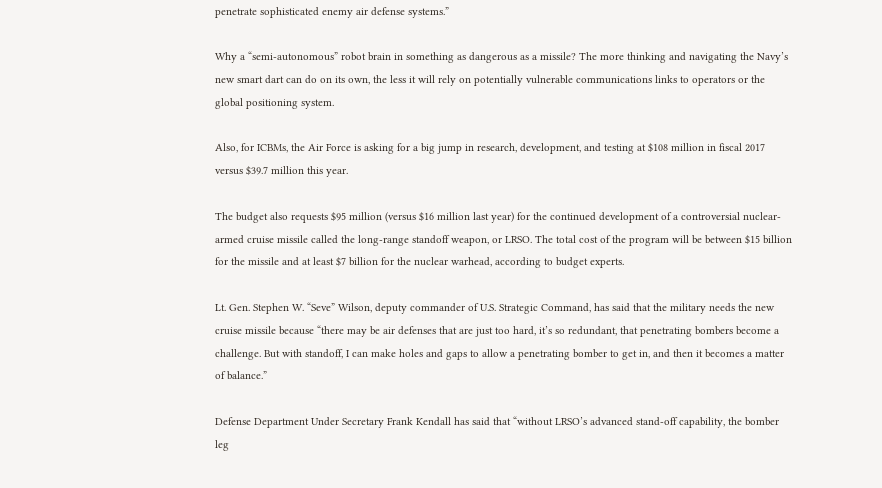penetrate sophisticated enemy air defense systems.”

Why a “semi-autonomous” robot brain in something as dangerous as a missile? The more thinking and navigating the Navy’s new smart dart can do on its own, the less it will rely on potentially vulnerable communications links to operators or the global positioning system.

Also, for ICBMs, the Air Force is asking for a big jump in research, development, and testing at $108 million in fiscal 2017 versus $39.7 million this year.

The budget also requests $95 million (versus $16 million last year) for the continued development of a controversial nuclear-armed cruise missile called the long-range standoff weapon, or LRSO. The total cost of the program will be between $15 billion for the missile and at least $7 billion for the nuclear warhead, according to budget experts.

Lt. Gen. Stephen W. “Seve” Wilson, deputy commander of U.S. Strategic Command, has said that the military needs the new cruise missile because “there may be air defenses that are just too hard, it’s so redundant, that penetrating bombers become a challenge. But with standoff, I can make holes and gaps to allow a penetrating bomber to get in, and then it becomes a matter of balance.”

Defense Department Under Secretary Frank Kendall has said that “without LRSO’s advanced stand-off capability, the bomber leg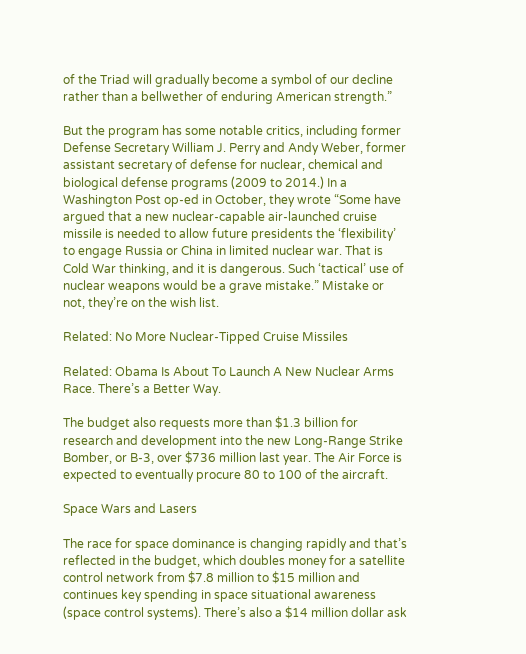of the Triad will gradually become a symbol of our decline rather than a bellwether of enduring American strength.”

But the program has some notable critics, including former Defense Secretary William J. Perry and Andy Weber, former assistant secretary of defense for nuclear, chemical and biological defense programs (2009 to 2014.) In a Washington Post op-ed in October, they wrote “Some have argued that a new nuclear-capable air-launched cruise missile is needed to allow future presidents the ‘flexibility’ to engage Russia or China in limited nuclear war. That is Cold War thinking, and it is dangerous. Such ‘tactical’ use of nuclear weapons would be a grave mistake.” Mistake or not, they’re on the wish list.

Related: No More Nuclear-Tipped Cruise Missiles

Related: Obama Is About To Launch A New Nuclear Arms Race. There’s a Better Way.

The budget also requests more than $1.3 billion for research and development into the new Long-Range Strike Bomber, or B-3, over $736 million last year. The Air Force is expected to eventually procure 80 to 100 of the aircraft.

Space Wars and Lasers

The race for space dominance is changing rapidly and that’s reflected in the budget, which doubles money for a satellite control network from $7.8 million to $15 million and continues key spending in space situational awareness (space control systems). There’s also a $14 million dollar ask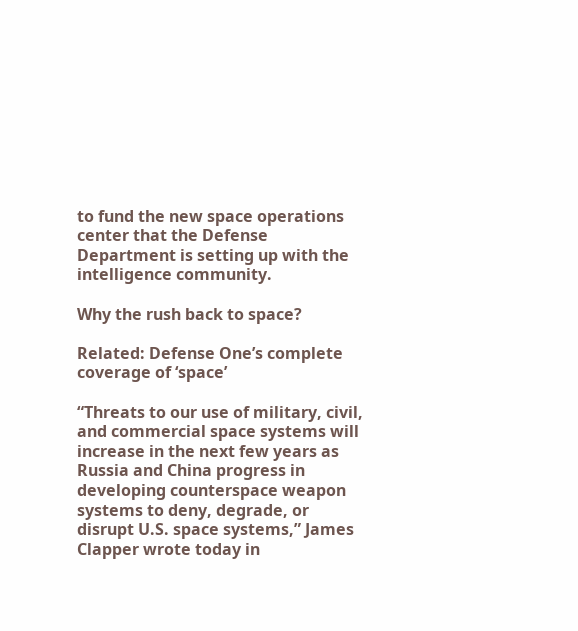to fund the new space operations center that the Defense Department is setting up with the intelligence community.

Why the rush back to space?

Related: Defense One’s complete coverage of ‘space’

“Threats to our use of military, civil, and commercial space systems will increase in the next few years as Russia and China progress in developing counterspace weapon systems to deny, degrade, or disrupt U.S. space systems,” James Clapper wrote today in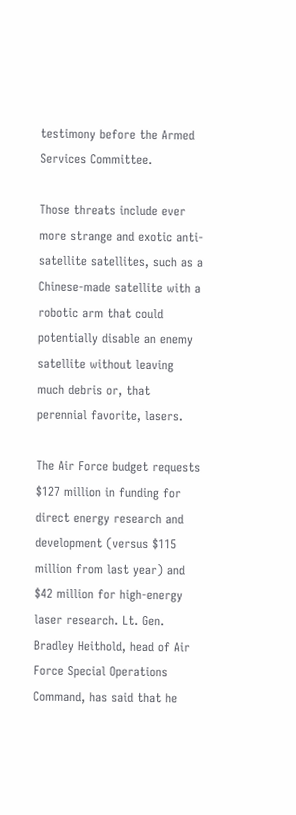testimony before the Armed Services Committee.

Those threats include ever more strange and exotic anti-satellite satellites, such as a Chinese-made satellite with a robotic arm that could potentially disable an enemy satellite without leaving much debris or, that perennial favorite, lasers.

The Air Force budget requests $127 million in funding for direct energy research and development (versus $115 million from last year) and $42 million for high-energy laser research. Lt. Gen. Bradley Heithold, head of Air Force Special Operations Command, has said that he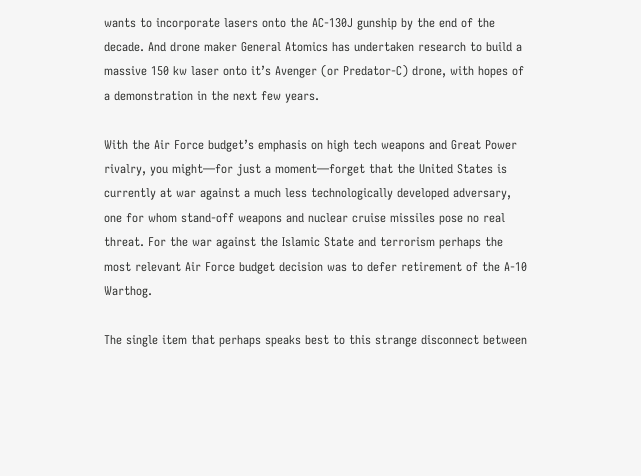wants to incorporate lasers onto the AC-130J gunship by the end of the decade. And drone maker General Atomics has undertaken research to build a massive 150 kw laser onto it’s Avenger (or Predator-C) drone, with hopes of a demonstration in the next few years.

With the Air Force budget’s emphasis on high tech weapons and Great Power rivalry, you might—for just a moment—forget that the United States is currently at war against a much less technologically developed adversary, one for whom stand-off weapons and nuclear cruise missiles pose no real threat. For the war against the Islamic State and terrorism perhaps the most relevant Air Force budget decision was to defer retirement of the A-10 Warthog.

The single item that perhaps speaks best to this strange disconnect between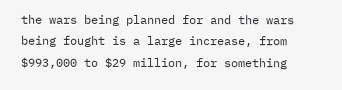the wars being planned for and the wars being fought is a large increase, from $993,000 to $29 million, for something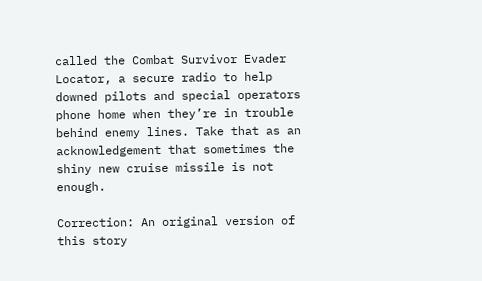called the Combat Survivor Evader Locator, a secure radio to help downed pilots and special operators phone home when they’re in trouble behind enemy lines. Take that as an acknowledgement that sometimes the shiny new cruise missile is not enough.

Correction: An original version of this story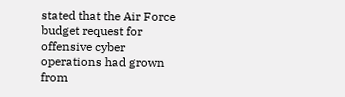stated that the Air Force budget request for offensive cyber operations had grown from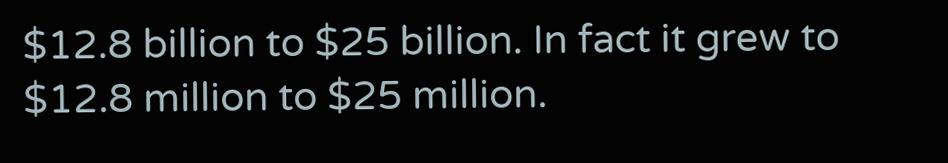$12.8 billion to $25 billion. In fact it grew to $12.8 million to $25 million.